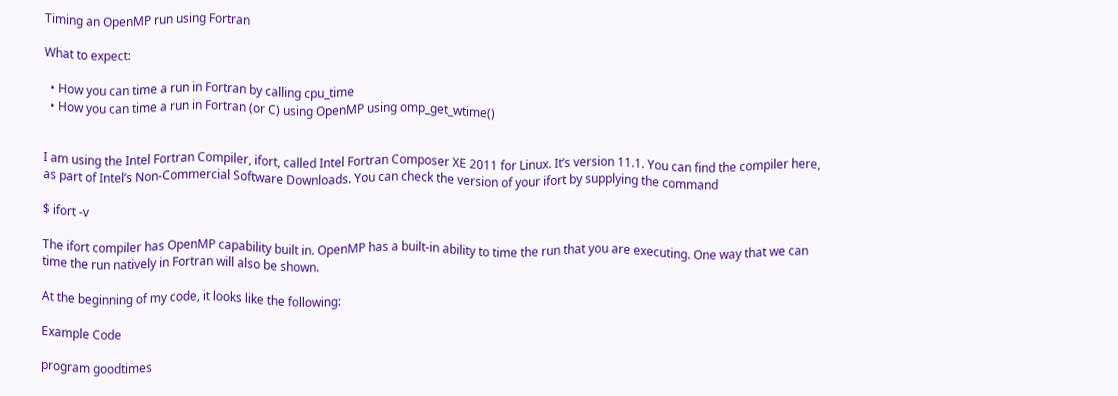Timing an OpenMP run using Fortran

What to expect:

  • How you can time a run in Fortran by calling cpu_time
  • How you can time a run in Fortran (or C) using OpenMP using omp_get_wtime()


I am using the Intel Fortran Compiler, ifort, called Intel Fortran Composer XE 2011 for Linux. It’s version 11.1. You can find the compiler here, as part of Intel’s Non-Commercial Software Downloads. You can check the version of your ifort by supplying the command

$ ifort -v

The ifort compiler has OpenMP capability built in. OpenMP has a built-in ability to time the run that you are executing. One way that we can time the run natively in Fortran will also be shown.

At the beginning of my code, it looks like the following:

Example Code

program goodtimes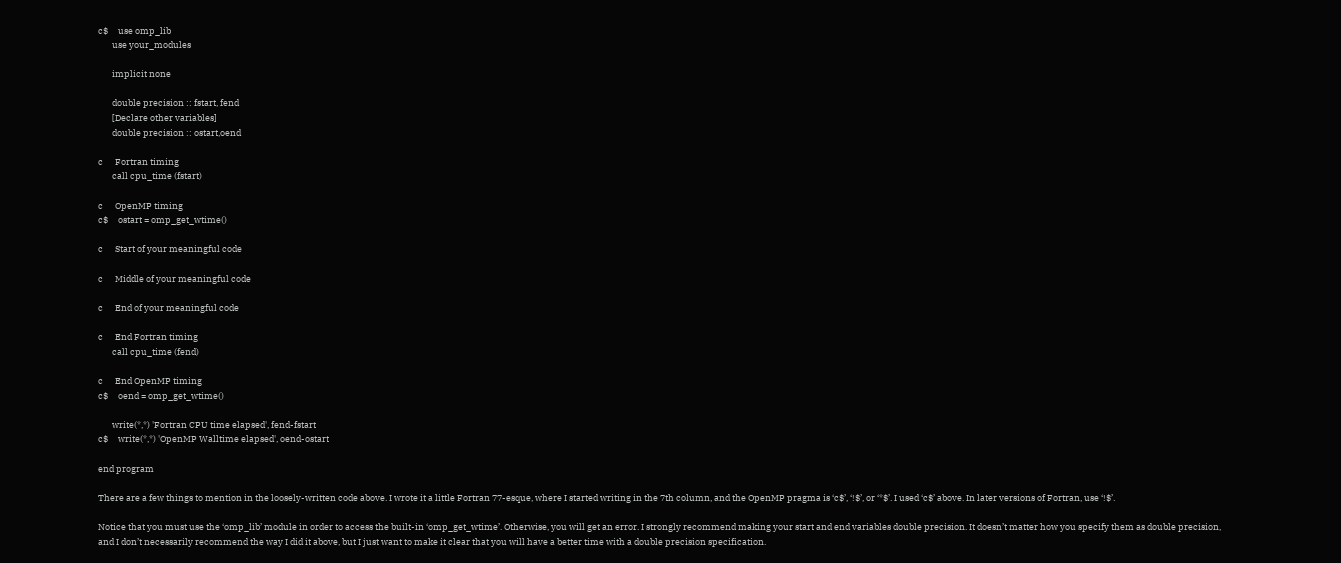c$     use omp_lib
       use your_modules

       implicit none

       double precision :: fstart, fend
       [Declare other variables]
       double precision :: ostart,oend

c      Fortran timing
       call cpu_time (fstart)

c      OpenMP timing
c$     ostart = omp_get_wtime()

c      Start of your meaningful code

c      Middle of your meaningful code

c      End of your meaningful code

c      End Fortran timing
       call cpu_time (fend)

c      End OpenMP timing
c$     oend = omp_get_wtime()

       write(*,*) 'Fortran CPU time elapsed', fend-fstart
c$     write(*,*) 'OpenMP Walltime elapsed', oend-ostart

end program

There are a few things to mention in the loosely-written code above. I wrote it a little Fortran 77-esque, where I started writing in the 7th column, and the OpenMP pragma is ‘c$’, ‘!$’, or ‘*$’. I used ‘c$’ above. In later versions of Fortran, use ‘!$’.

Notice that you must use the ‘omp_lib’ module in order to access the built-in ‘omp_get_wtime’. Otherwise, you will get an error. I strongly recommend making your start and end variables double precision. It doesn’t matter how you specify them as double precision, and I don’t necessarily recommend the way I did it above, but I just want to make it clear that you will have a better time with a double precision specification.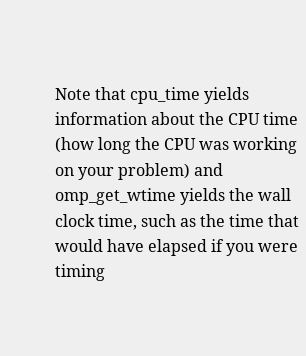Note that cpu_time yields information about the CPU time (how long the CPU was working on your problem) and omp_get_wtime yields the wall clock time, such as the time that would have elapsed if you were timing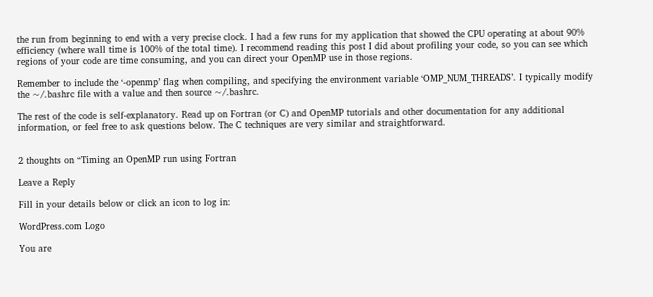the run from beginning to end with a very precise clock. I had a few runs for my application that showed the CPU operating at about 90% efficiency (where wall time is 100% of the total time). I recommend reading this post I did about profiling your code, so you can see which regions of your code are time consuming, and you can direct your OpenMP use in those regions.

Remember to include the ‘-openmp’ flag when compiling, and specifying the environment variable ‘OMP_NUM_THREADS’. I typically modify the ~/.bashrc file with a value and then source ~/.bashrc.

The rest of the code is self-explanatory. Read up on Fortran (or C) and OpenMP tutorials and other documentation for any additional information, or feel free to ask questions below. The C techniques are very similar and straightforward.


2 thoughts on “Timing an OpenMP run using Fortran

Leave a Reply

Fill in your details below or click an icon to log in:

WordPress.com Logo

You are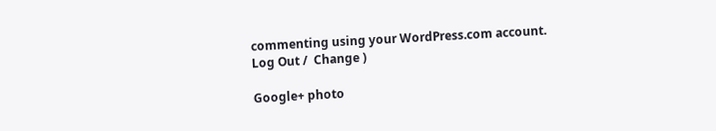commenting using your WordPress.com account. Log Out /  Change )

Google+ photo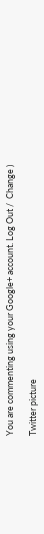You are commenting using your Google+ account. Log Out /  Change )

Twitter picture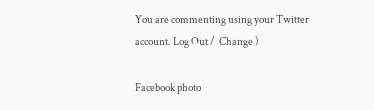You are commenting using your Twitter account. Log Out /  Change )

Facebook photo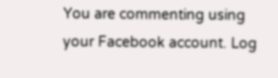You are commenting using your Facebook account. Log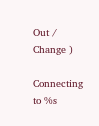Out /  Change )

Connecting to %s